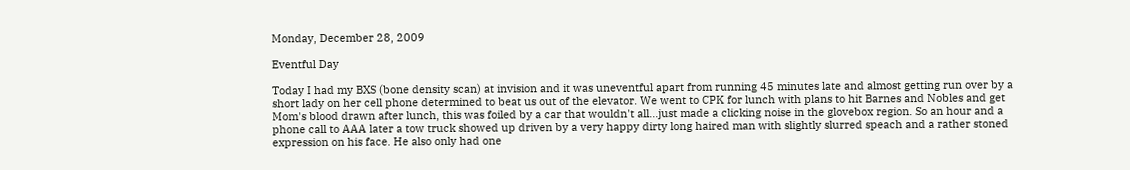Monday, December 28, 2009

Eventful Day

Today I had my BXS (bone density scan) at invision and it was uneventful apart from running 45 minutes late and almost getting run over by a short lady on her cell phone determined to beat us out of the elevator. We went to CPK for lunch with plans to hit Barnes and Nobles and get Mom's blood drawn after lunch, this was foiled by a car that wouldn't all...just made a clicking noise in the glovebox region. So an hour and a phone call to AAA later a tow truck showed up driven by a very happy dirty long haired man with slightly slurred speach and a rather stoned expression on his face. He also only had one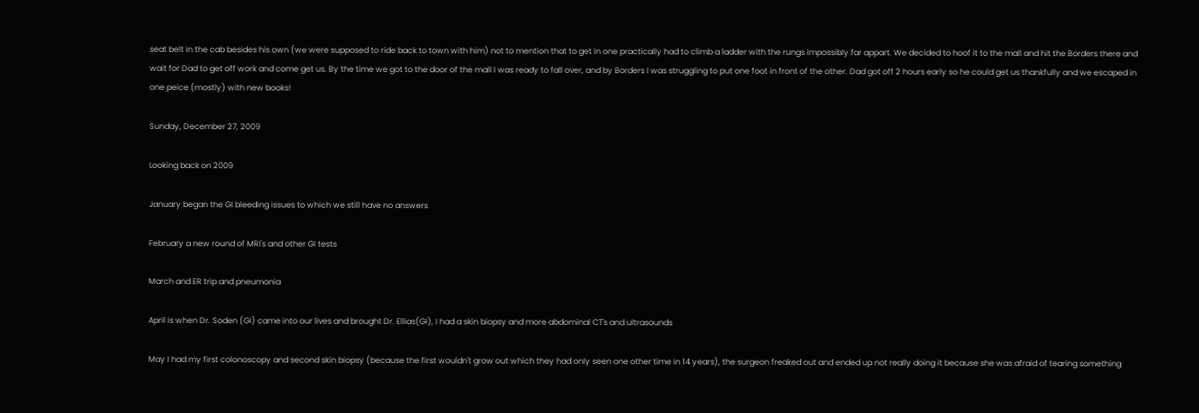seat belt in the cab besides his own (we were supposed to ride back to town with him) not to mention that to get in one practically had to climb a ladder with the rungs impossibly far appart. We decided to hoof it to the mall and hit the Borders there and wait for Dad to get off work and come get us. By the time we got to the door of the mall I was ready to fall over, and by Borders I was struggling to put one foot in front of the other. Dad got off 2 hours early so he could get us thankfully and we escaped in one peice (mostly) with new books!

Sunday, December 27, 2009

Looking back on 2009

January began the GI bleeding issues to which we still have no answers

February a new round of MRI's and other GI tests

March and ER trip and pneumonia

April is when Dr. Soden (GI) came into our lives and brought Dr. Ellias(GI), I had a skin biopsy and more abdominal CT's and ultrasounds

May I had my first colonoscopy and second skin biopsy (because the first wouldn't grow out which they had only seen one other time in 14 years), the surgeon freaked out and ended up not really doing it because she was afraid of tearing something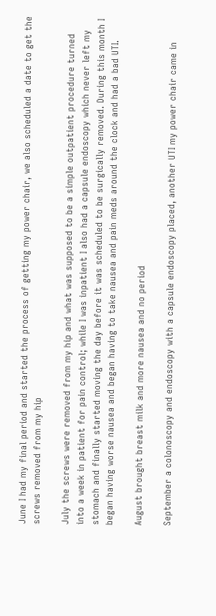June I had my final period and started the process of getting my power chair, we also scheduled a date to get the screws removed from my hip

July the screws were removed from my hip and what was supposed to be a simple outpatient procedure turned into a week in patient for pain control; while I was inpatient I also had a capsule endoscopy which never left my stomach and finally started moving the day before it was scheduled to be surgically removed. During this month I began having worse nausea and began having to take nausea and pain meds around the clock and had a bad UTI.

August brought breast milk and more nausea and no period

September a colonoscopy and endoscopy with a capsule endoscopy placed, another UTI my power chair came in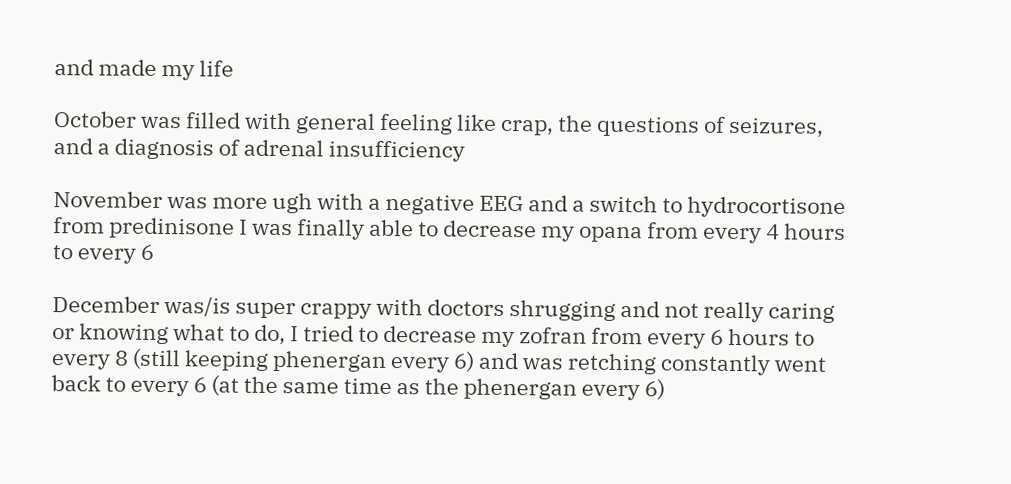and made my life

October was filled with general feeling like crap, the questions of seizures, and a diagnosis of adrenal insufficiency

November was more ugh with a negative EEG and a switch to hydrocortisone from predinisone I was finally able to decrease my opana from every 4 hours to every 6

December was/is super crappy with doctors shrugging and not really caring or knowing what to do, I tried to decrease my zofran from every 6 hours to every 8 (still keeping phenergan every 6) and was retching constantly went back to every 6 (at the same time as the phenergan every 6)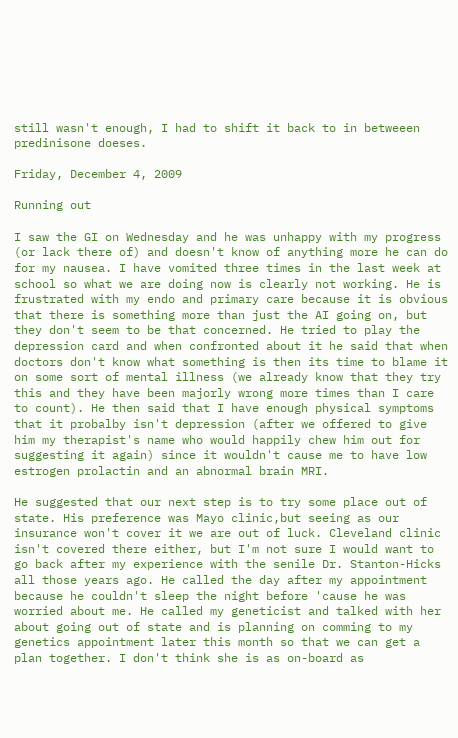still wasn't enough, I had to shift it back to in betweeen predinisone doeses.

Friday, December 4, 2009

Running out

I saw the GI on Wednesday and he was unhappy with my progress (or lack there of) and doesn't know of anything more he can do for my nausea. I have vomited three times in the last week at school so what we are doing now is clearly not working. He is frustrated with my endo and primary care because it is obvious that there is something more than just the AI going on, but they don't seem to be that concerned. He tried to play the depression card and when confronted about it he said that when doctors don't know what something is then its time to blame it on some sort of mental illness (we already know that they try this and they have been majorly wrong more times than I care to count). He then said that I have enough physical symptoms that it probalby isn't depression (after we offered to give him my therapist's name who would happily chew him out for suggesting it again) since it wouldn't cause me to have low estrogen prolactin and an abnormal brain MRI.

He suggested that our next step is to try some place out of state. His preference was Mayo clinic,but seeing as our insurance won't cover it we are out of luck. Cleveland clinic isn't covered there either, but I'm not sure I would want to go back after my experience with the senile Dr. Stanton-Hicks all those years ago. He called the day after my appointment because he couldn't sleep the night before 'cause he was worried about me. He called my geneticist and talked with her about going out of state and is planning on comming to my genetics appointment later this month so that we can get a plan together. I don't think she is as on-board as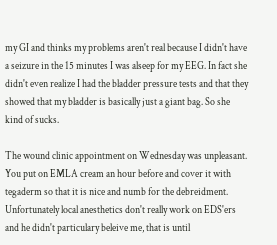my GI and thinks my problems aren't real because I didn't have a seizure in the 15 minutes I was alseep for my EEG. In fact she didn't even realize I had the bladder pressure tests and that they showed that my bladder is basically just a giant bag. So she kind of sucks.

The wound clinic appointment on Wednesday was unpleasant. You put on EMLA cream an hour before and cover it with tegaderm so that it is nice and numb for the debreidment. Unfortunately local anesthetics don't really work on EDS'ers and he didn't particulary beleive me, that is until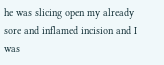he was slicing open my already sore and inflamed incision and I was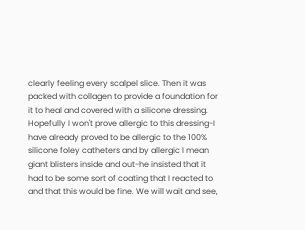clearly feeling every scalpel slice. Then it was packed with collagen to provide a foundation for it to heal and covered with a silicone dressing. Hopefully I won't prove allergic to this dressing-I have already proved to be allergic to the 100% silicone foley catheters and by allergic I mean giant blisters inside and out-he insisted that it had to be some sort of coating that I reacted to and that this would be fine. We will wait and see,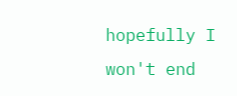hopefully I won't end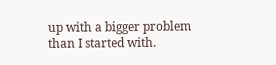up with a bigger problem than I started with.